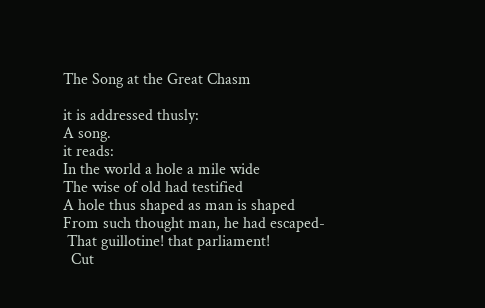The Song at the Great Chasm

it is addressed thusly:
A song.
it reads:
In the world a hole a mile wide
The wise of old had testified
A hole thus shaped as man is shaped
From such thought man, he had escaped-
 That guillotine! that parliament!
  Cut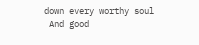down every worthy soul
 And good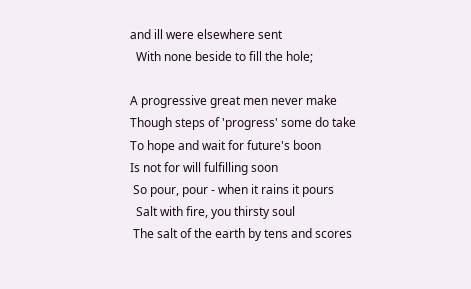and ill were elsewhere sent
  With none beside to fill the hole;

A progressive great men never make
Though steps of 'progress' some do take
To hope and wait for future's boon
Is not for will fulfilling soon
 So pour, pour - when it rains it pours
  Salt with fire, you thirsty soul
 The salt of the earth by tens and scores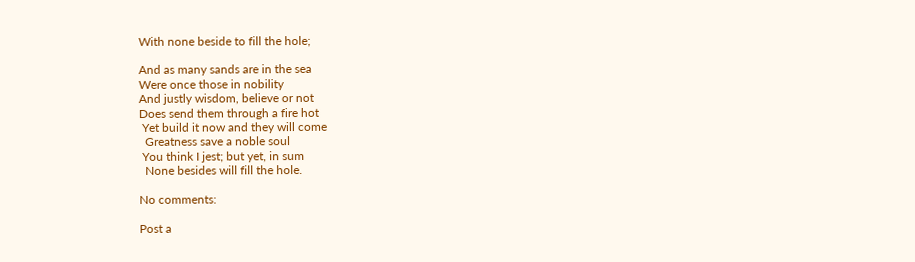With none beside to fill the hole;

And as many sands are in the sea
Were once those in nobility
And justly wisdom, believe or not
Does send them through a fire hot
 Yet build it now and they will come
  Greatness save a noble soul
 You think I jest; but yet, in sum
  None besides will fill the hole.

No comments:

Post a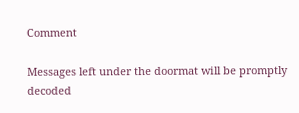Comment

Messages left under the doormat will be promptly decoded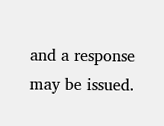and a response may be issued.